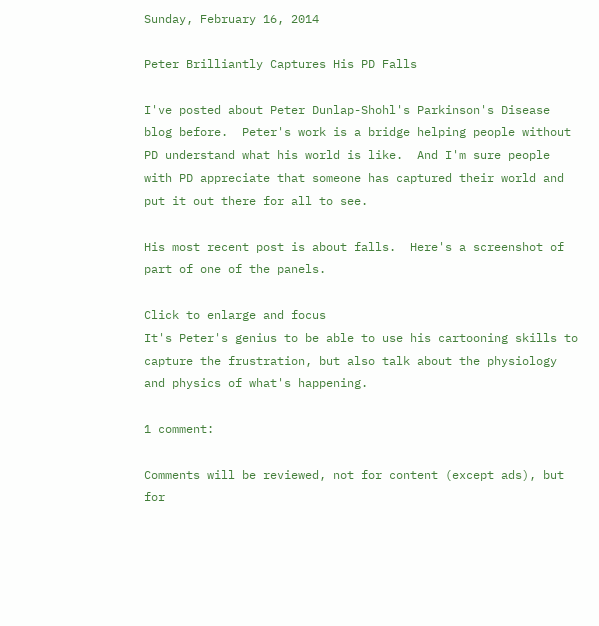Sunday, February 16, 2014

Peter Brilliantly Captures His PD Falls

I've posted about Peter Dunlap-Shohl's Parkinson's Disease blog before.  Peter's work is a bridge helping people without PD understand what his world is like.  And I'm sure people with PD appreciate that someone has captured their world and put it out there for all to see.

His most recent post is about falls.  Here's a screenshot of part of one of the panels.

Click to enlarge and focus
It's Peter's genius to be able to use his cartooning skills to capture the frustration, but also talk about the physiology and physics of what's happening.

1 comment:

Comments will be reviewed, not for content (except ads), but for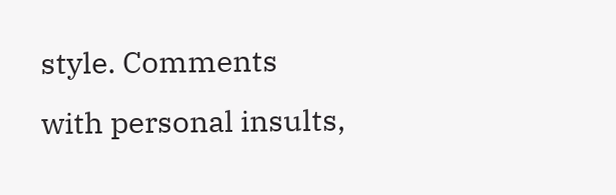style. Comments with personal insults,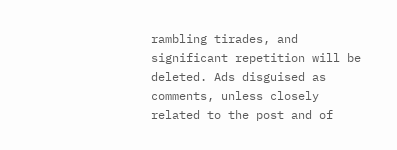rambling tirades, and significant repetition will be deleted. Ads disguised as comments, unless closely related to the post and of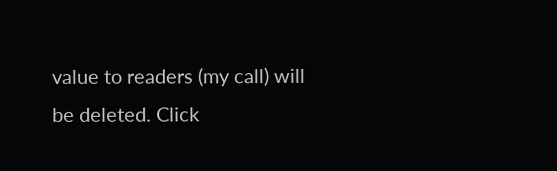value to readers (my call) will be deleted. Click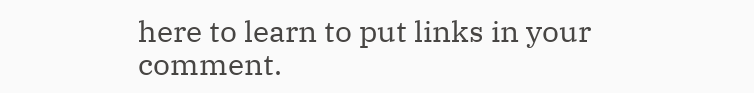here to learn to put links in your comment.